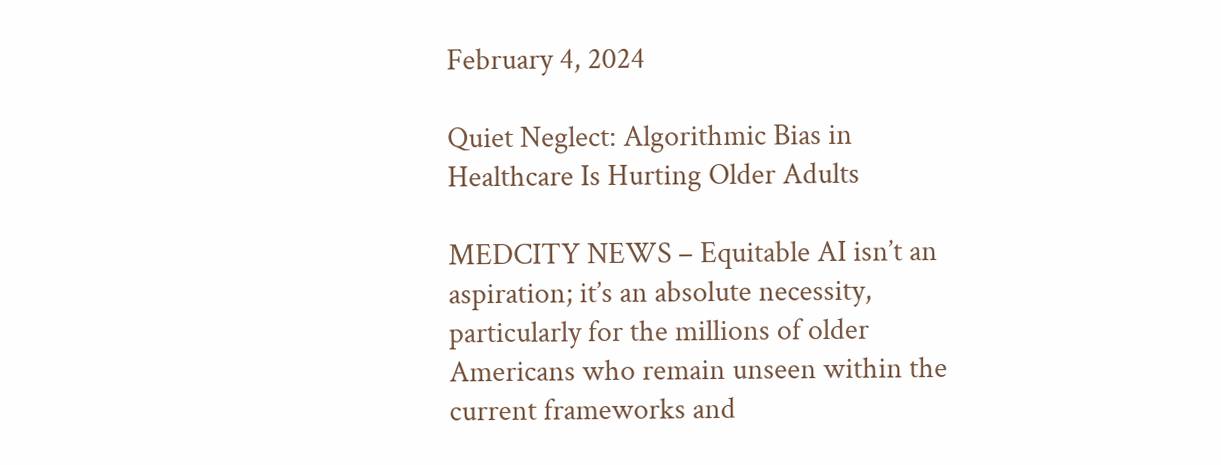February 4, 2024

Quiet Neglect: Algorithmic Bias in Healthcare Is Hurting Older Adults

MEDCITY NEWS – Equitable AI isn’t an aspiration; it’s an absolute necessity, particularly for the millions of older Americans who remain unseen within the current frameworks and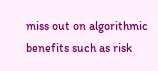miss out on algorithmic benefits such as risk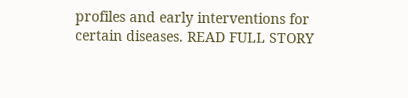profiles and early interventions for certain diseases. READ FULL STORY